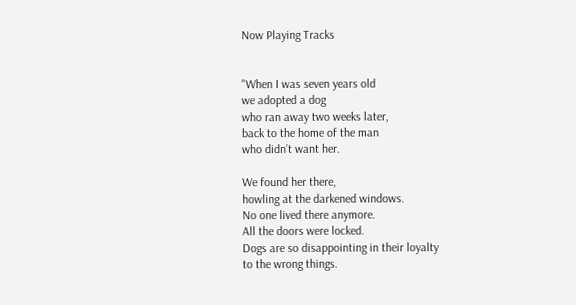Now Playing Tracks


"When I was seven years old
we adopted a dog
who ran away two weeks later,
back to the home of the man
who didn’t want her.

We found her there,
howling at the darkened windows.
No one lived there anymore.
All the doors were locked.
Dogs are so disappointing in their loyalty
to the wrong things.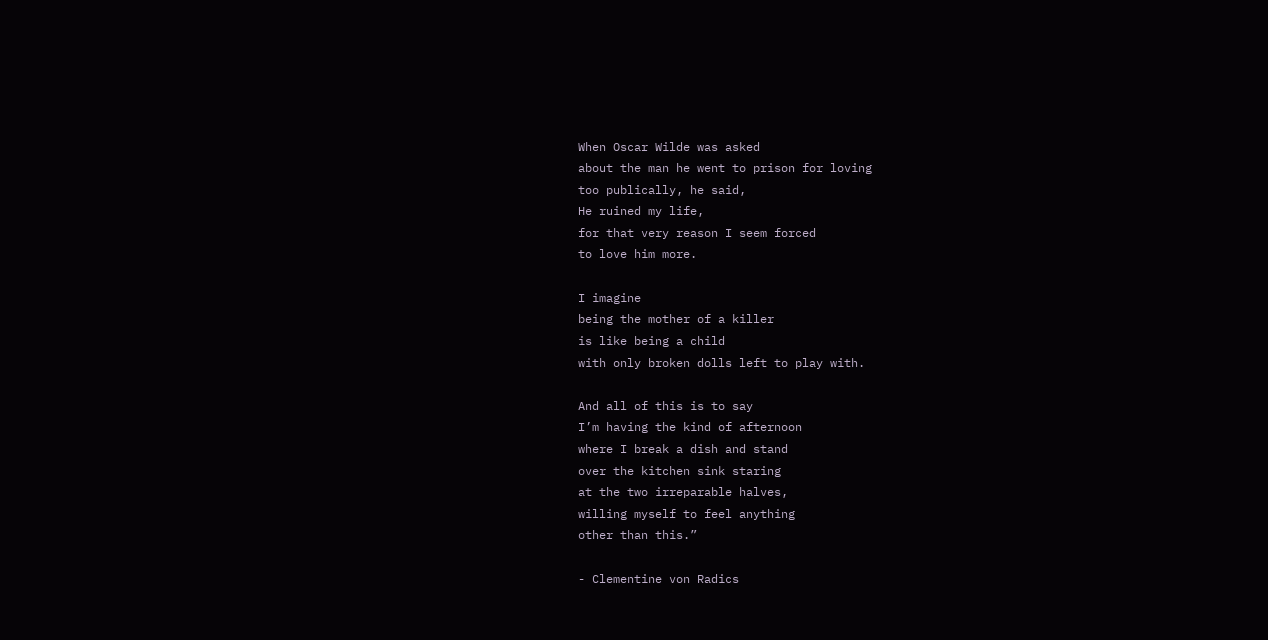When Oscar Wilde was asked
about the man he went to prison for loving
too publically, he said,
He ruined my life,
for that very reason I seem forced
to love him more.

I imagine
being the mother of a killer
is like being a child
with only broken dolls left to play with.

And all of this is to say
I’m having the kind of afternoon
where I break a dish and stand
over the kitchen sink staring
at the two irreparable halves,
willing myself to feel anything
other than this.”

- Clementine von Radics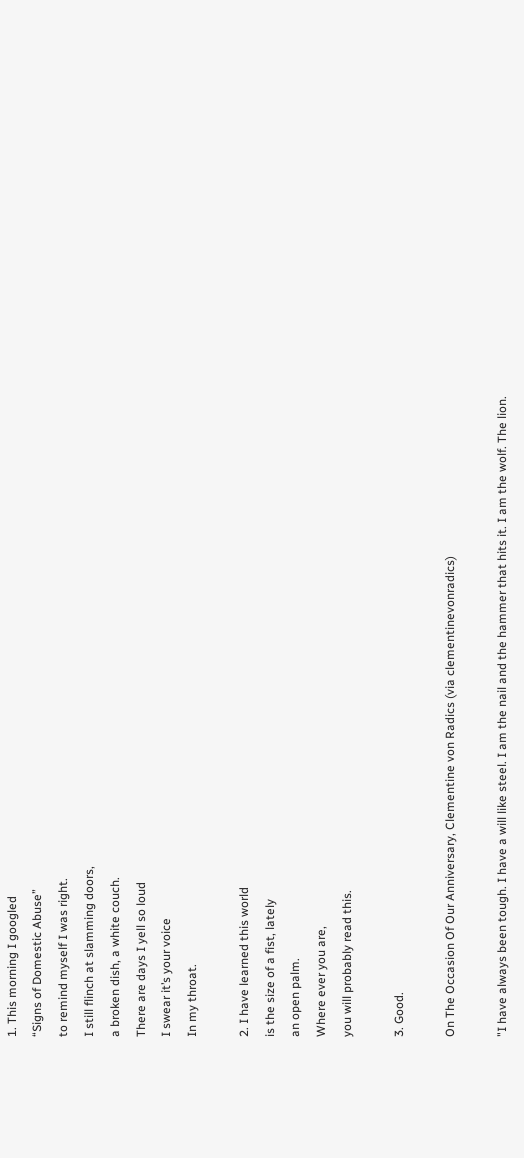1. This morning I googled
“Signs of Domestic Abuse”
to remind myself I was right.
I still flinch at slamming doors,
a broken dish, a white couch.
There are days I yell so loud
I swear it’s your voice
In my throat.

2. I have learned this world
is the size of a fist, lately
an open palm.
Where ever you are,
you will probably read this.

3. Good.

On The Occasion Of Our Anniversary, Clementine von Radics (via clementinevonradics)

"I have always been tough. I have a will like steel. I am the nail and the hammer that hits it. I am the wolf. The lion.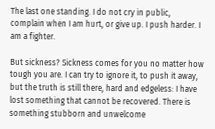The last one standing. I do not cry in public, complain when I am hurt, or give up. I push harder. I am a fighter.

But sickness? Sickness comes for you no matter how tough you are. I can try to ignore it, to push it away, but the truth is still there, hard and edgeless: I have lost something that cannot be recovered. There is something stubborn and unwelcome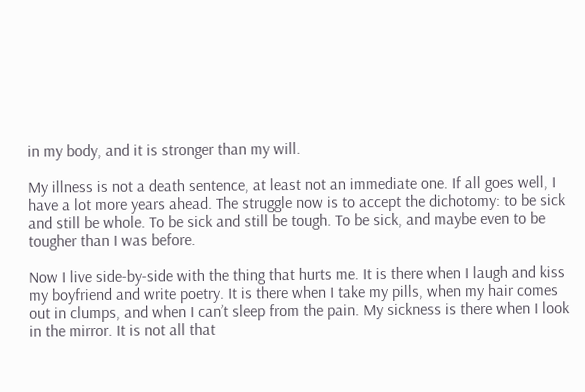in my body, and it is stronger than my will.

My illness is not a death sentence, at least not an immediate one. If all goes well, I have a lot more years ahead. The struggle now is to accept the dichotomy: to be sick and still be whole. To be sick and still be tough. To be sick, and maybe even to be tougher than I was before.

Now I live side-by-side with the thing that hurts me. It is there when I laugh and kiss my boyfriend and write poetry. It is there when I take my pills, when my hair comes out in clumps, and when I can’t sleep from the pain. My sickness is there when I look in the mirror. It is not all that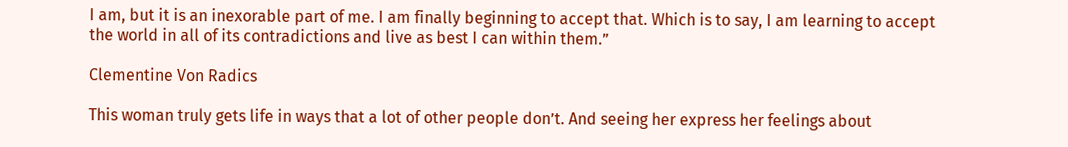I am, but it is an inexorable part of me. I am finally beginning to accept that. Which is to say, I am learning to accept the world in all of its contradictions and live as best I can within them.”

Clementine Von Radics

This woman truly gets life in ways that a lot of other people don’t. And seeing her express her feelings about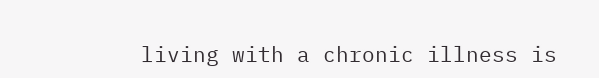living with a chronic illness is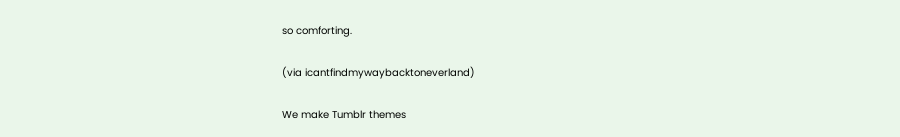so comforting.

(via icantfindmywaybacktoneverland)

We make Tumblr themes